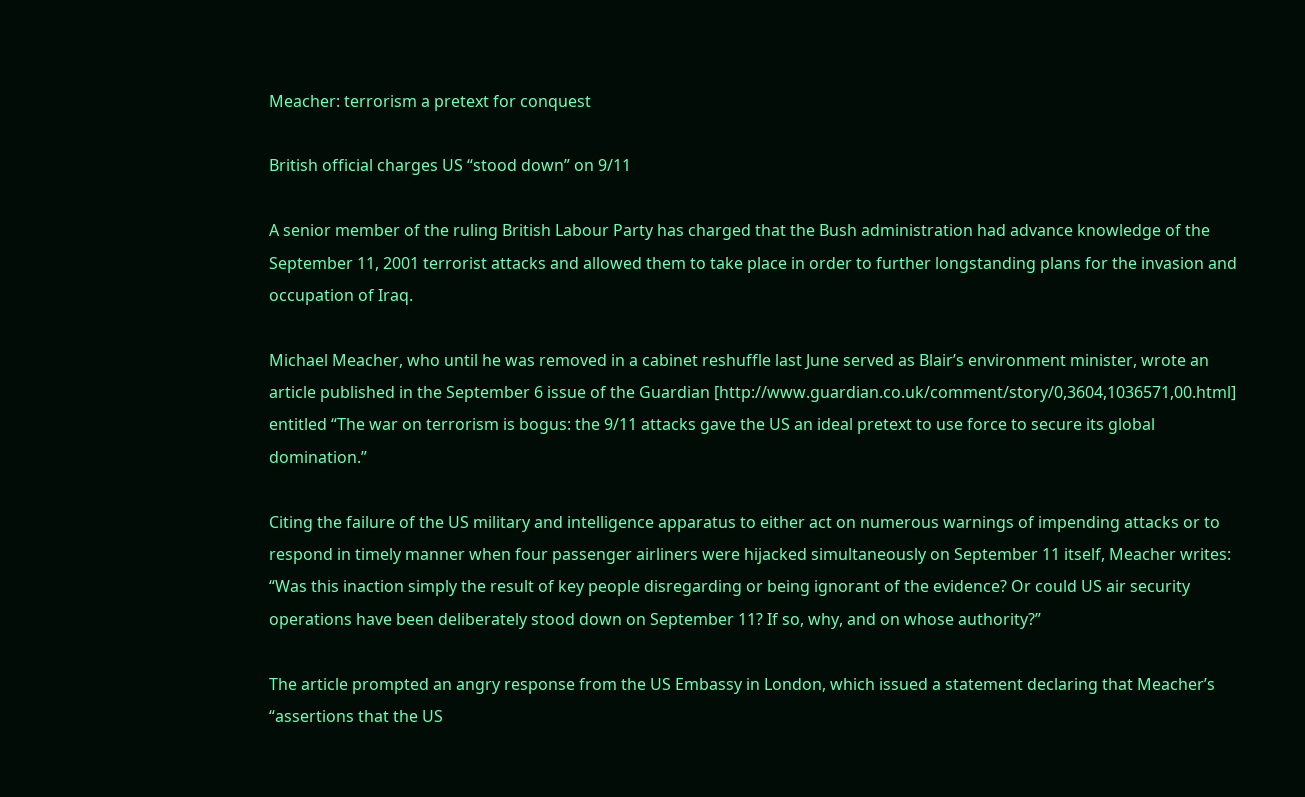Meacher: terrorism a pretext for conquest

British official charges US “stood down” on 9/11

A senior member of the ruling British Labour Party has charged that the Bush administration had advance knowledge of the September 11, 2001 terrorist attacks and allowed them to take place in order to further longstanding plans for the invasion and occupation of Iraq.

Michael Meacher, who until he was removed in a cabinet reshuffle last June served as Blair’s environment minister, wrote an article published in the September 6 issue of the Guardian [http://www.guardian.co.uk/comment/story/0,3604,1036571,00.html] entitled “The war on terrorism is bogus: the 9/11 attacks gave the US an ideal pretext to use force to secure its global domination.”

Citing the failure of the US military and intelligence apparatus to either act on numerous warnings of impending attacks or to respond in timely manner when four passenger airliners were hijacked simultaneously on September 11 itself, Meacher writes: “Was this inaction simply the result of key people disregarding or being ignorant of the evidence? Or could US air security operations have been deliberately stood down on September 11? If so, why, and on whose authority?”

The article prompted an angry response from the US Embassy in London, which issued a statement declaring that Meacher’s “assertions that the US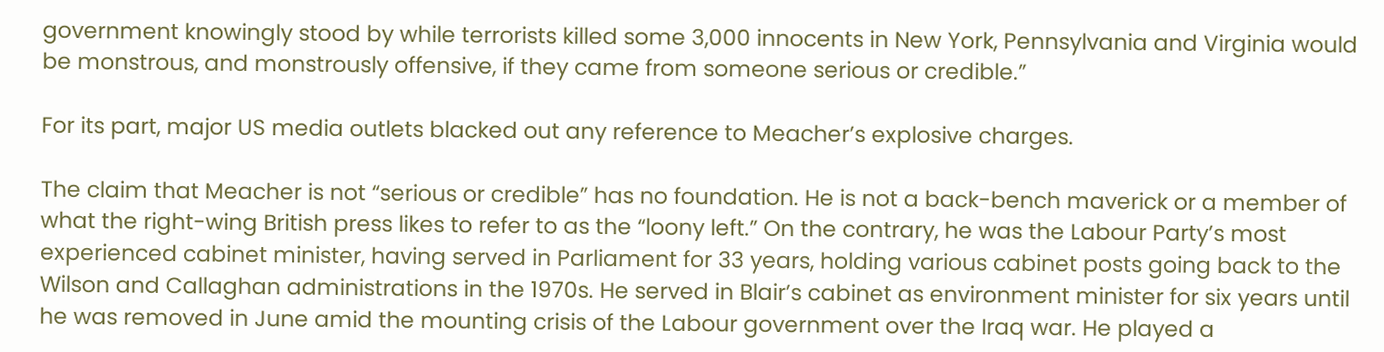government knowingly stood by while terrorists killed some 3,000 innocents in New York, Pennsylvania and Virginia would be monstrous, and monstrously offensive, if they came from someone serious or credible.”

For its part, major US media outlets blacked out any reference to Meacher’s explosive charges.

The claim that Meacher is not “serious or credible” has no foundation. He is not a back-bench maverick or a member of what the right-wing British press likes to refer to as the “loony left.” On the contrary, he was the Labour Party’s most experienced cabinet minister, having served in Parliament for 33 years, holding various cabinet posts going back to the Wilson and Callaghan administrations in the 1970s. He served in Blair’s cabinet as environment minister for six years until he was removed in June amid the mounting crisis of the Labour government over the Iraq war. He played a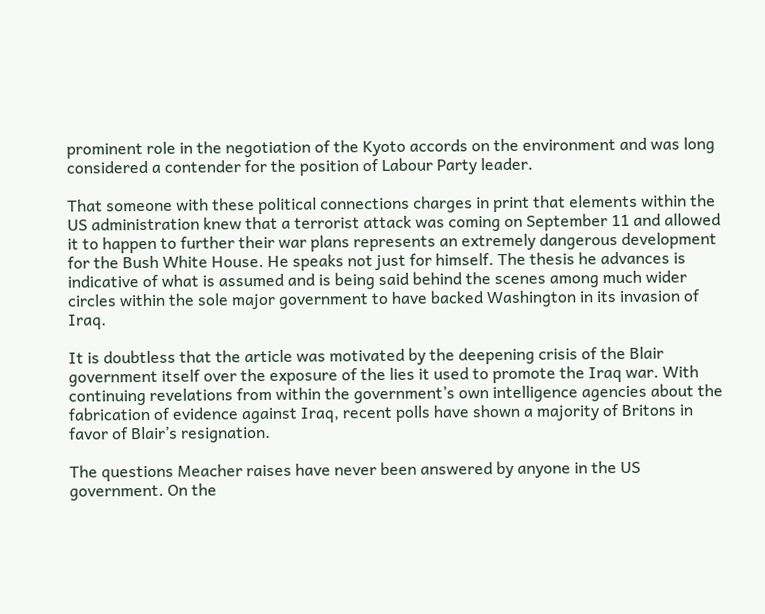prominent role in the negotiation of the Kyoto accords on the environment and was long considered a contender for the position of Labour Party leader.

That someone with these political connections charges in print that elements within the US administration knew that a terrorist attack was coming on September 11 and allowed it to happen to further their war plans represents an extremely dangerous development for the Bush White House. He speaks not just for himself. The thesis he advances is indicative of what is assumed and is being said behind the scenes among much wider circles within the sole major government to have backed Washington in its invasion of Iraq.

It is doubtless that the article was motivated by the deepening crisis of the Blair government itself over the exposure of the lies it used to promote the Iraq war. With continuing revelations from within the government’s own intelligence agencies about the fabrication of evidence against Iraq, recent polls have shown a majority of Britons in favor of Blair’s resignation.

The questions Meacher raises have never been answered by anyone in the US government. On the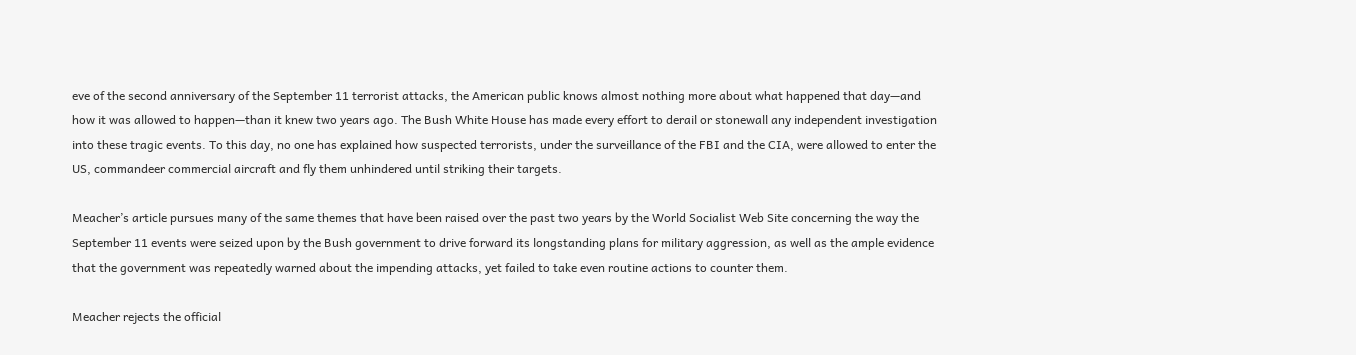eve of the second anniversary of the September 11 terrorist attacks, the American public knows almost nothing more about what happened that day—and how it was allowed to happen—than it knew two years ago. The Bush White House has made every effort to derail or stonewall any independent investigation into these tragic events. To this day, no one has explained how suspected terrorists, under the surveillance of the FBI and the CIA, were allowed to enter the US, commandeer commercial aircraft and fly them unhindered until striking their targets.

Meacher’s article pursues many of the same themes that have been raised over the past two years by the World Socialist Web Site concerning the way the September 11 events were seized upon by the Bush government to drive forward its longstanding plans for military aggression, as well as the ample evidence that the government was repeatedly warned about the impending attacks, yet failed to take even routine actions to counter them.

Meacher rejects the official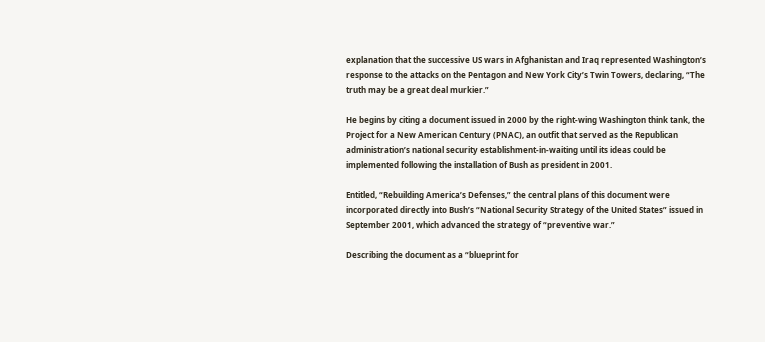explanation that the successive US wars in Afghanistan and Iraq represented Washington’s response to the attacks on the Pentagon and New York City’s Twin Towers, declaring, “The truth may be a great deal murkier.”

He begins by citing a document issued in 2000 by the right-wing Washington think tank, the Project for a New American Century (PNAC), an outfit that served as the Republican administration’s national security establishment-in-waiting until its ideas could be implemented following the installation of Bush as president in 2001.

Entitled, “Rebuilding America’s Defenses,” the central plans of this document were incorporated directly into Bush’s “National Security Strategy of the United States” issued in September 2001, which advanced the strategy of “preventive war.”

Describing the document as a “blueprint for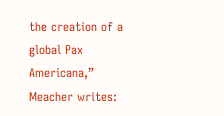the creation of a global Pax Americana,” Meacher writes: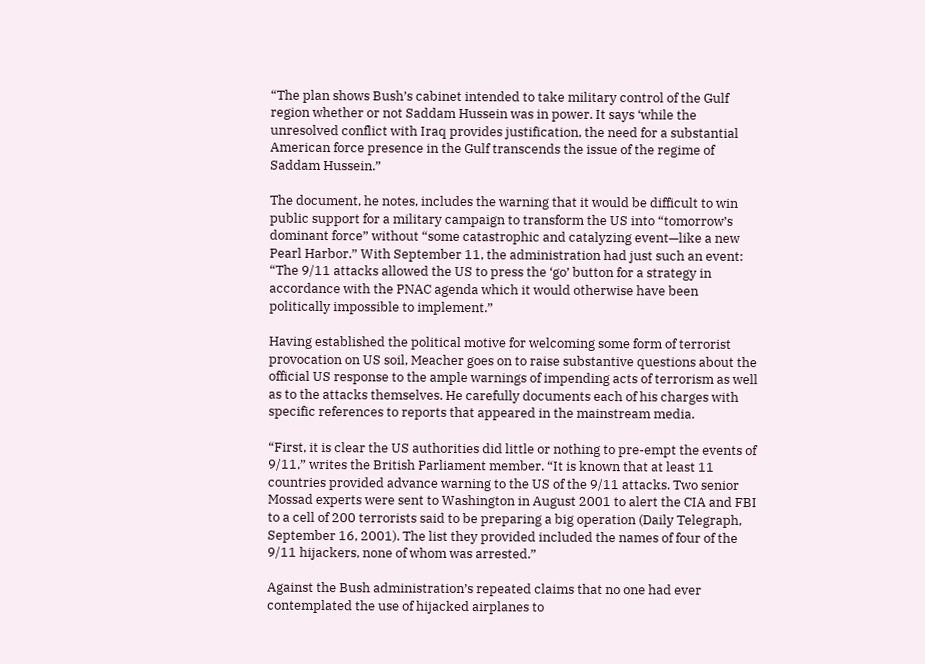“The plan shows Bush’s cabinet intended to take military control of the Gulf region whether or not Saddam Hussein was in power. It says ‘while the unresolved conflict with Iraq provides justification, the need for a substantial American force presence in the Gulf transcends the issue of the regime of Saddam Hussein.”

The document, he notes, includes the warning that it would be difficult to win public support for a military campaign to transform the US into “tomorrow’s dominant force” without “some catastrophic and catalyzing event—like a new Pearl Harbor.” With September 11, the administration had just such an event: “The 9/11 attacks allowed the US to press the ‘go’ button for a strategy in accordance with the PNAC agenda which it would otherwise have been politically impossible to implement.”

Having established the political motive for welcoming some form of terrorist provocation on US soil, Meacher goes on to raise substantive questions about the official US response to the ample warnings of impending acts of terrorism as well as to the attacks themselves. He carefully documents each of his charges with specific references to reports that appeared in the mainstream media.

“First, it is clear the US authorities did little or nothing to pre-empt the events of 9/11,” writes the British Parliament member. “It is known that at least 11 countries provided advance warning to the US of the 9/11 attacks. Two senior Mossad experts were sent to Washington in August 2001 to alert the CIA and FBI to a cell of 200 terrorists said to be preparing a big operation (Daily Telegraph, September 16, 2001). The list they provided included the names of four of the 9/11 hijackers, none of whom was arrested.”

Against the Bush administration’s repeated claims that no one had ever contemplated the use of hijacked airplanes to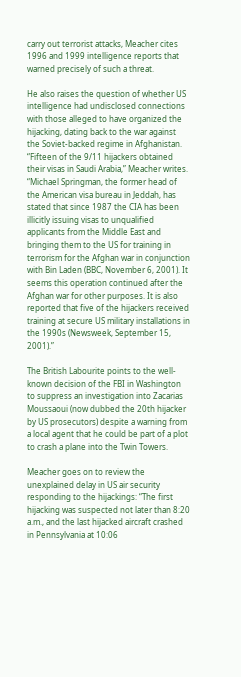carry out terrorist attacks, Meacher cites 1996 and 1999 intelligence reports that warned precisely of such a threat.

He also raises the question of whether US intelligence had undisclosed connections with those alleged to have organized the hijacking, dating back to the war against the Soviet-backed regime in Afghanistan. “Fifteen of the 9/11 hijackers obtained their visas in Saudi Arabia,” Meacher writes. “Michael Springman, the former head of the American visa bureau in Jeddah, has stated that since 1987 the CIA has been illicitly issuing visas to unqualified applicants from the Middle East and bringing them to the US for training in terrorism for the Afghan war in conjunction with Bin Laden (BBC, November 6, 2001). It seems this operation continued after the Afghan war for other purposes. It is also reported that five of the hijackers received training at secure US military installations in the 1990s (Newsweek, September 15, 2001).”

The British Labourite points to the well-known decision of the FBI in Washington to suppress an investigation into Zacarias Moussaoui (now dubbed the 20th hijacker by US prosecutors) despite a warning from a local agent that he could be part of a plot to crash a plane into the Twin Towers.

Meacher goes on to review the unexplained delay in US air security responding to the hijackings: “The first hijacking was suspected not later than 8:20 a.m., and the last hijacked aircraft crashed in Pennsylvania at 10:06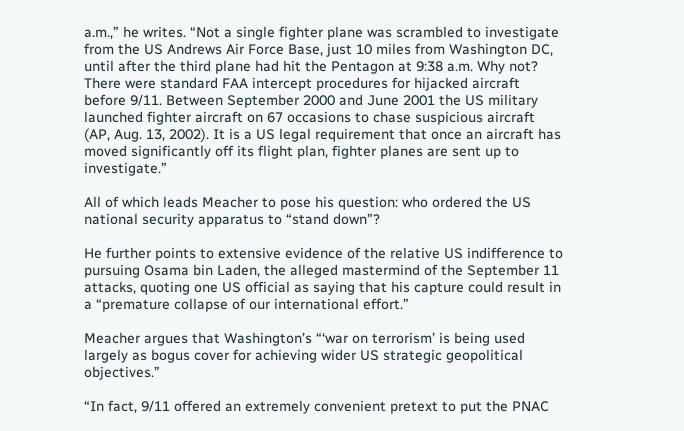a.m.,” he writes. “Not a single fighter plane was scrambled to investigate from the US Andrews Air Force Base, just 10 miles from Washington DC, until after the third plane had hit the Pentagon at 9:38 a.m. Why not? There were standard FAA intercept procedures for hijacked aircraft before 9/11. Between September 2000 and June 2001 the US military launched fighter aircraft on 67 occasions to chase suspicious aircraft (AP, Aug. 13, 2002). It is a US legal requirement that once an aircraft has moved significantly off its flight plan, fighter planes are sent up to investigate.”

All of which leads Meacher to pose his question: who ordered the US national security apparatus to “stand down”?

He further points to extensive evidence of the relative US indifference to pursuing Osama bin Laden, the alleged mastermind of the September 11 attacks, quoting one US official as saying that his capture could result in a “premature collapse of our international effort.”

Meacher argues that Washington’s “‘war on terrorism’ is being used largely as bogus cover for achieving wider US strategic geopolitical objectives.”

“In fact, 9/11 offered an extremely convenient pretext to put the PNAC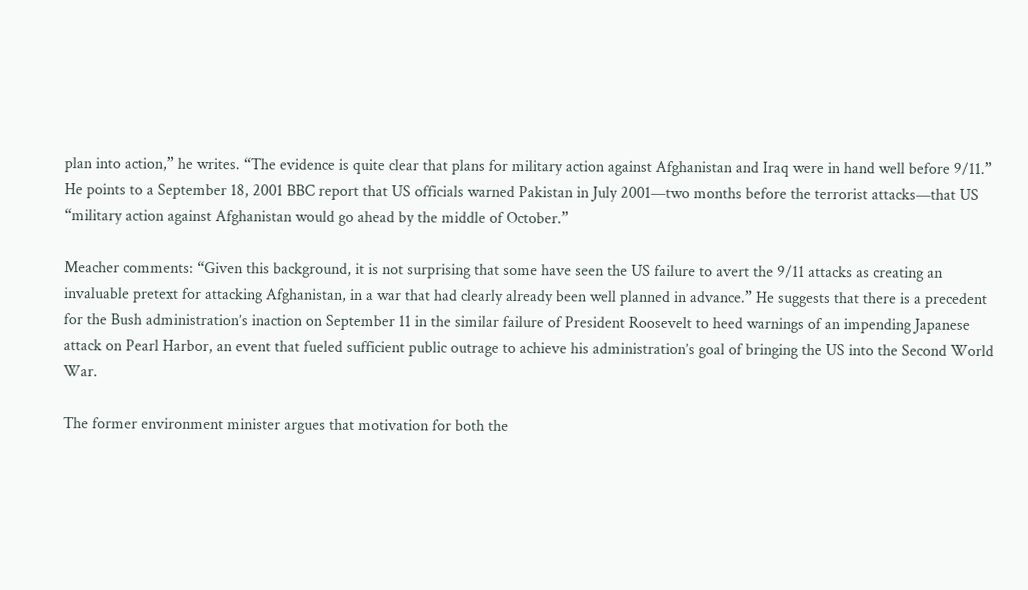plan into action,” he writes. “The evidence is quite clear that plans for military action against Afghanistan and Iraq were in hand well before 9/11.” He points to a September 18, 2001 BBC report that US officials warned Pakistan in July 2001—two months before the terrorist attacks—that US “military action against Afghanistan would go ahead by the middle of October.”

Meacher comments: “Given this background, it is not surprising that some have seen the US failure to avert the 9/11 attacks as creating an invaluable pretext for attacking Afghanistan, in a war that had clearly already been well planned in advance.” He suggests that there is a precedent for the Bush administration’s inaction on September 11 in the similar failure of President Roosevelt to heed warnings of an impending Japanese attack on Pearl Harbor, an event that fueled sufficient public outrage to achieve his administration’s goal of bringing the US into the Second World War.

The former environment minister argues that motivation for both the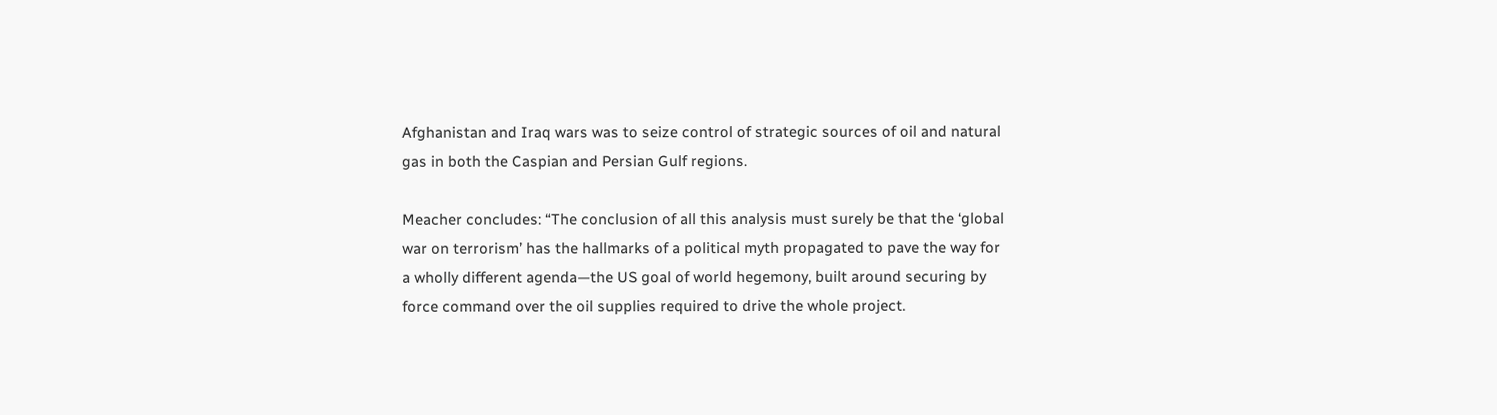Afghanistan and Iraq wars was to seize control of strategic sources of oil and natural gas in both the Caspian and Persian Gulf regions.

Meacher concludes: “The conclusion of all this analysis must surely be that the ‘global war on terrorism’ has the hallmarks of a political myth propagated to pave the way for a wholly different agenda—the US goal of world hegemony, built around securing by force command over the oil supplies required to drive the whole project.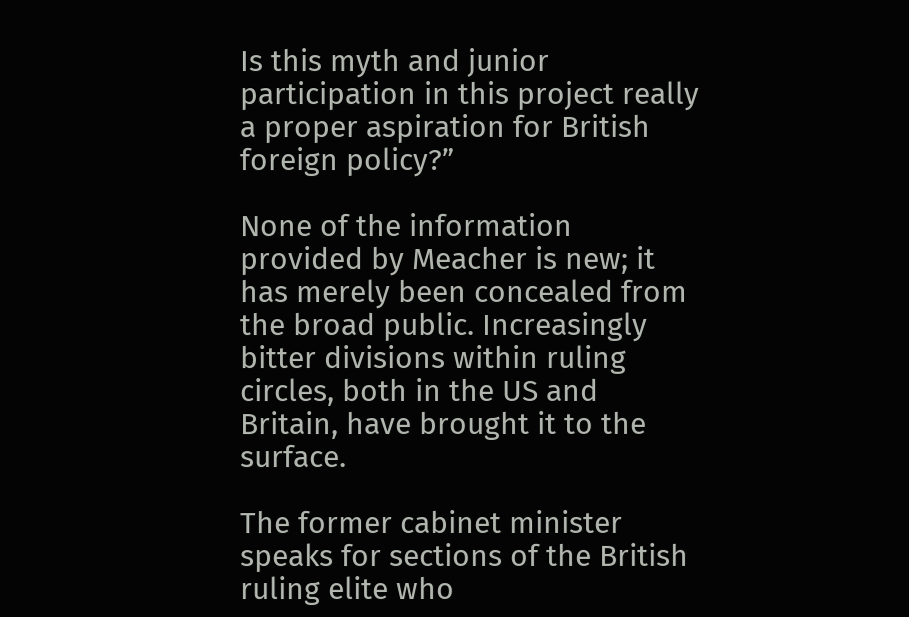Is this myth and junior participation in this project really a proper aspiration for British foreign policy?”

None of the information provided by Meacher is new; it has merely been concealed from the broad public. Increasingly bitter divisions within ruling circles, both in the US and Britain, have brought it to the surface.

The former cabinet minister speaks for sections of the British ruling elite who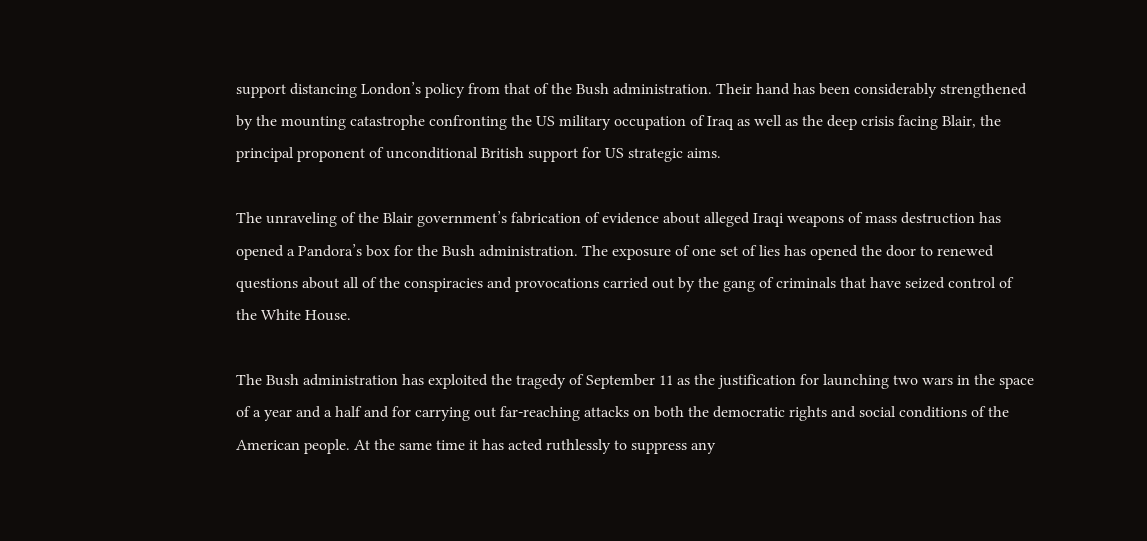support distancing London’s policy from that of the Bush administration. Their hand has been considerably strengthened by the mounting catastrophe confronting the US military occupation of Iraq as well as the deep crisis facing Blair, the principal proponent of unconditional British support for US strategic aims.

The unraveling of the Blair government’s fabrication of evidence about alleged Iraqi weapons of mass destruction has opened a Pandora’s box for the Bush administration. The exposure of one set of lies has opened the door to renewed questions about all of the conspiracies and provocations carried out by the gang of criminals that have seized control of the White House.

The Bush administration has exploited the tragedy of September 11 as the justification for launching two wars in the space of a year and a half and for carrying out far-reaching attacks on both the democratic rights and social conditions of the American people. At the same time it has acted ruthlessly to suppress any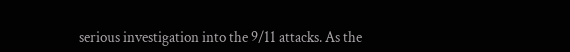serious investigation into the 9/11 attacks. As the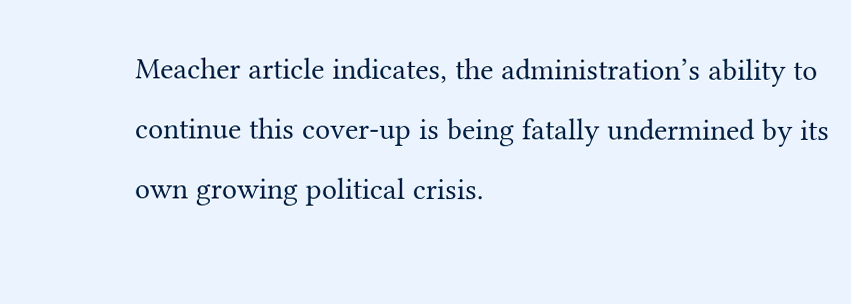Meacher article indicates, the administration’s ability to continue this cover-up is being fatally undermined by its own growing political crisis.